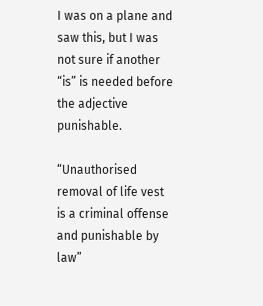I was on a plane and saw this, but I was not sure if another “is” is needed before the adjective punishable.

“Unauthorised removal of life vest is a criminal offense and punishable by law”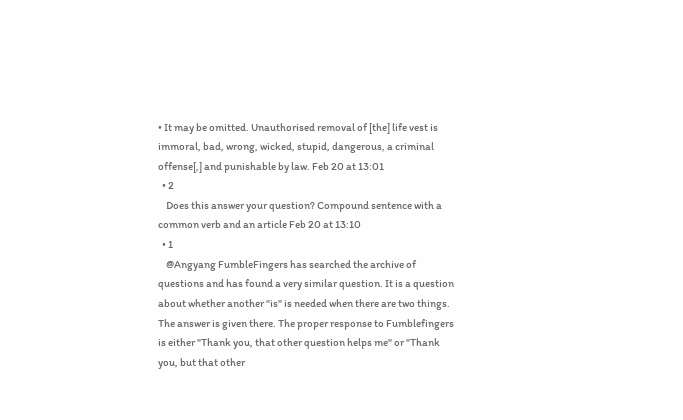• It may be omitted. Unauthorised removal of [the] life vest is immoral, bad, wrong, wicked, stupid, dangerous, a criminal offense[,] and punishable by law. Feb 20 at 13:01
  • 2
    Does this answer your question? Compound sentence with a common verb and an article Feb 20 at 13:10
  • 1
    @Angyang FumbleFingers has searched the archive of questions and has found a very similar question. It is a question about whether another "is" is needed when there are two things. The answer is given there. The proper response to Fumblefingers is either "Thank you, that other question helps me" or "Thank you, but that other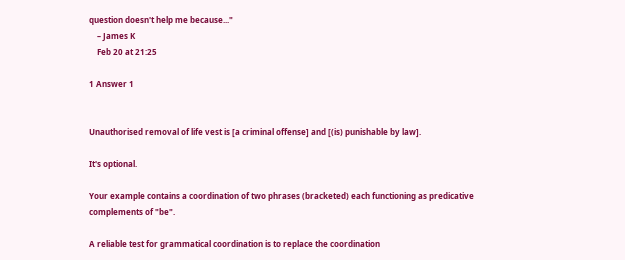question doesn't help me because..."
    – James K
    Feb 20 at 21:25

1 Answer 1


Unauthorised removal of life vest is [a criminal offense] and [(is) punishable by law].

It's optional.

Your example contains a coordination of two phrases (bracketed) each functioning as predicative complements of "be".

A reliable test for grammatical coordination is to replace the coordination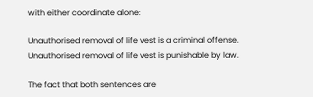with either coordinate alone:

Unauthorised removal of life vest is a criminal offense.
Unauthorised removal of life vest is punishable by law.

The fact that both sentences are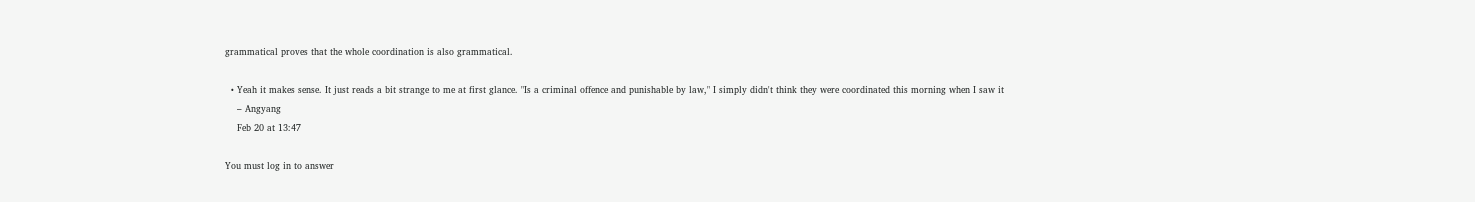grammatical proves that the whole coordination is also grammatical.

  • Yeah it makes sense. It just reads a bit strange to me at first glance. "Is a criminal offence and punishable by law," I simply didn't think they were coordinated this morning when I saw it
    – Angyang
    Feb 20 at 13:47

You must log in to answer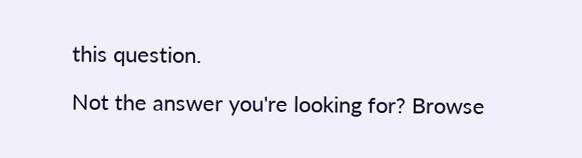this question.

Not the answer you're looking for? Browse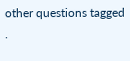other questions tagged .